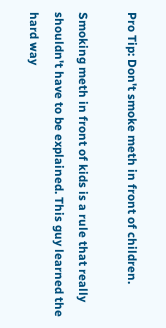Pro Tip: Don't smoke meth in front of children.

Smoking meth in front of kids is a rule that really shouldn't have to be explained. This guy learned the hard way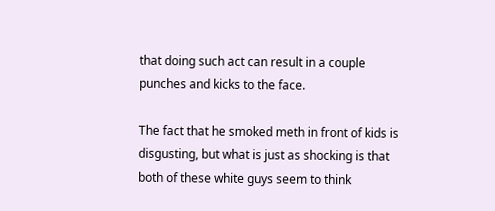that doing such act can result in a couple punches and kicks to the face.

The fact that he smoked meth in front of kids is disgusting, but what is just as shocking is that both of these white guys seem to think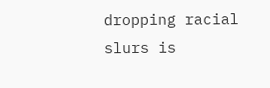dropping racial slurs is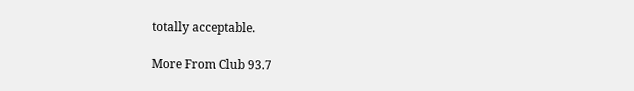totally acceptable.

More From Club 93.7